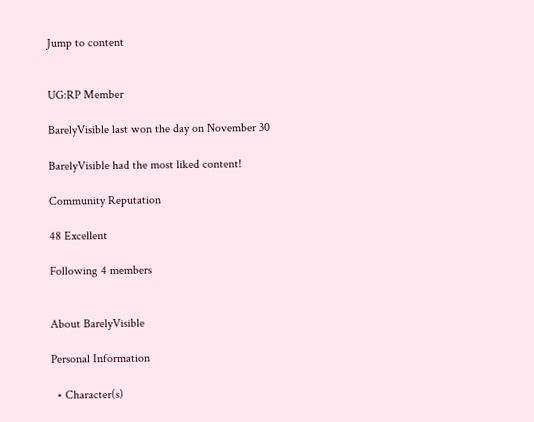Jump to content


UG:RP Member

BarelyVisible last won the day on November 30

BarelyVisible had the most liked content!

Community Reputation

48 Excellent

Following 4 members


About BarelyVisible

Personal Information

  • Character(s)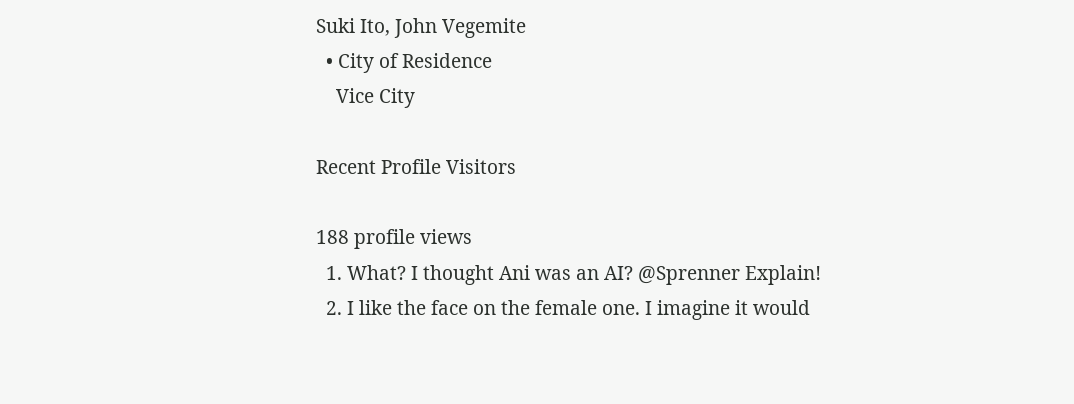Suki Ito, John Vegemite
  • City of Residence
    Vice City

Recent Profile Visitors

188 profile views
  1. What? I thought Ani was an AI? @Sprenner Explain!
  2. I like the face on the female one. I imagine it would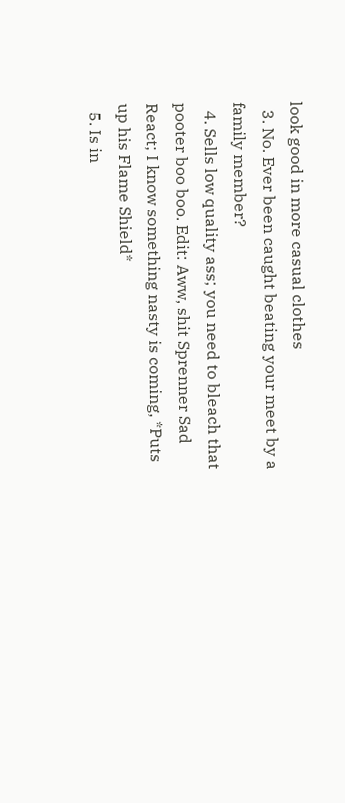look good in more casual clothes
  3. No. Ever been caught beating your meet by a family member?
  4. Sells low quality ass; you need to bleach that pooter boo boo. Edit: Aww, shit Sprenner Sad React; I know something nasty is coming, *Puts up his Flame Shield*
  5. Is in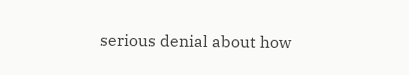serious denial about how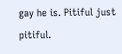gay he is. Pitiful just pitiful.